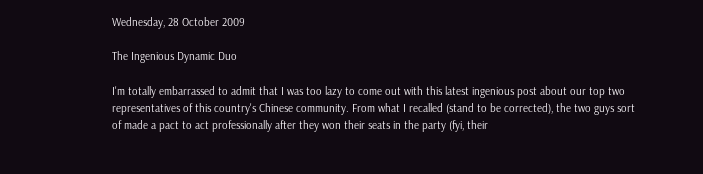Wednesday, 28 October 2009

The Ingenious Dynamic Duo

I'm totally embarrassed to admit that I was too lazy to come out with this latest ingenious post about our top two representatives of this country's Chinese community. From what I recalled (stand to be corrected), the two guys sort of made a pact to act professionally after they won their seats in the party (fyi, their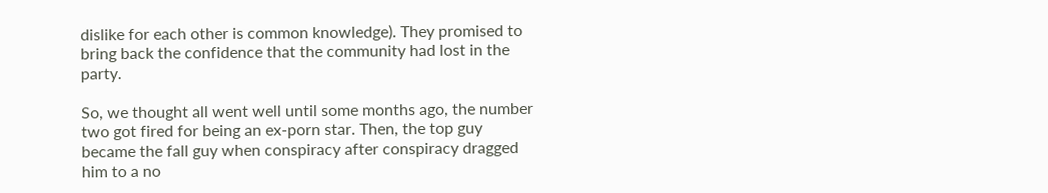dislike for each other is common knowledge). They promised to bring back the confidence that the community had lost in the party.

So, we thought all went well until some months ago, the number two got fired for being an ex-porn star. Then, the top guy became the fall guy when conspiracy after conspiracy dragged him to a no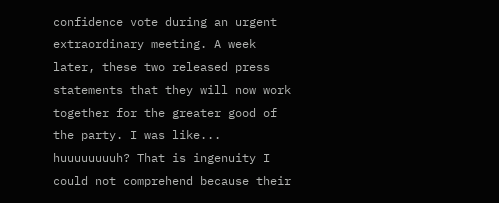confidence vote during an urgent extraordinary meeting. A week later, these two released press statements that they will now work together for the greater good of the party. I was like... huuuuuuuuh? That is ingenuity I could not comprehend because their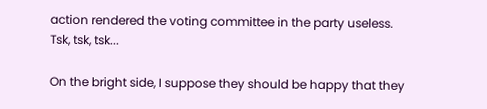action rendered the voting committee in the party useless. Tsk, tsk, tsk...

On the bright side, I suppose they should be happy that they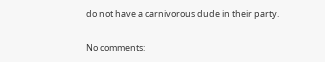do not have a carnivorous dude in their party.

No comments: